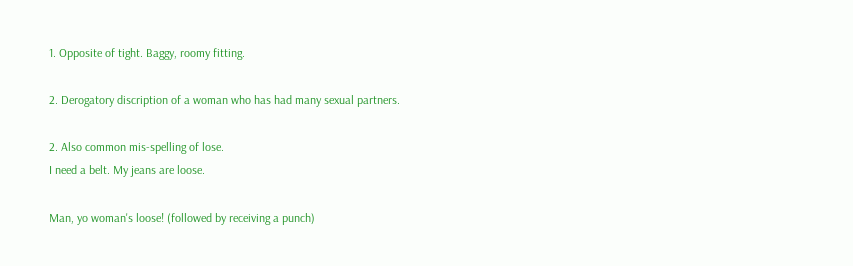1. Opposite of tight. Baggy, roomy fitting.

2. Derogatory discription of a woman who has had many sexual partners.

2. Also common mis-spelling of lose.
I need a belt. My jeans are loose.

Man, yo woman's loose! (followed by receiving a punch)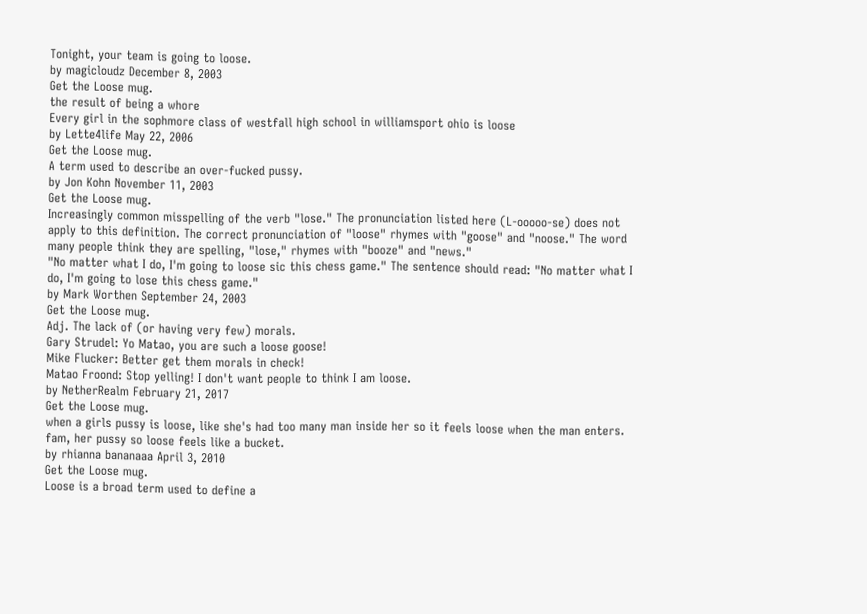Tonight, your team is going to loose.
by magicloudz December 8, 2003
Get the Loose mug.
the result of being a whore
Every girl in the sophmore class of westfall high school in williamsport ohio is loose
by Lette4life May 22, 2006
Get the Loose mug.
A term used to describe an over-fucked pussy.
by Jon Kohn November 11, 2003
Get the Loose mug.
Increasingly common misspelling of the verb "lose." The pronunciation listed here (L-ooooo-se) does not apply to this definition. The correct pronunciation of "loose" rhymes with "goose" and "noose." The word many people think they are spelling, "lose," rhymes with "booze" and "news."
"No matter what I do, I'm going to loose sic this chess game." The sentence should read: "No matter what I do, I'm going to lose this chess game."
by Mark Worthen September 24, 2003
Get the Loose mug.
Adj. The lack of (or having very few) morals.
Gary Strudel: Yo Matao, you are such a loose goose!
Mike Flucker: Better get them morals in check!
Matao Froond: Stop yelling! I don't want people to think I am loose.
by NetherRealm February 21, 2017
Get the Loose mug.
when a girls pussy is loose, like she's had too many man inside her so it feels loose when the man enters.
fam, her pussy so loose feels like a bucket.
by rhianna bananaaa April 3, 2010
Get the Loose mug.
Loose is a broad term used to define a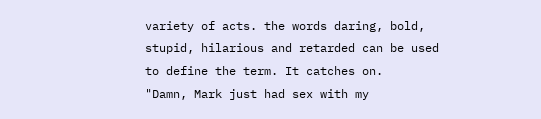variety of acts. the words daring, bold, stupid, hilarious and retarded can be used to define the term. It catches on.
"Damn, Mark just had sex with my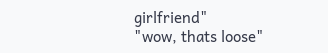girlfriend"
"wow, thats loose"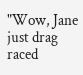"Wow, Jane just drag raced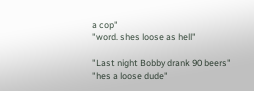a cop"
"word. shes loose as hell"

"Last night Bobby drank 90 beers"
"hes a loose dude"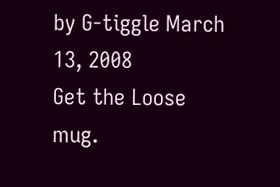by G-tiggle March 13, 2008
Get the Loose mug.